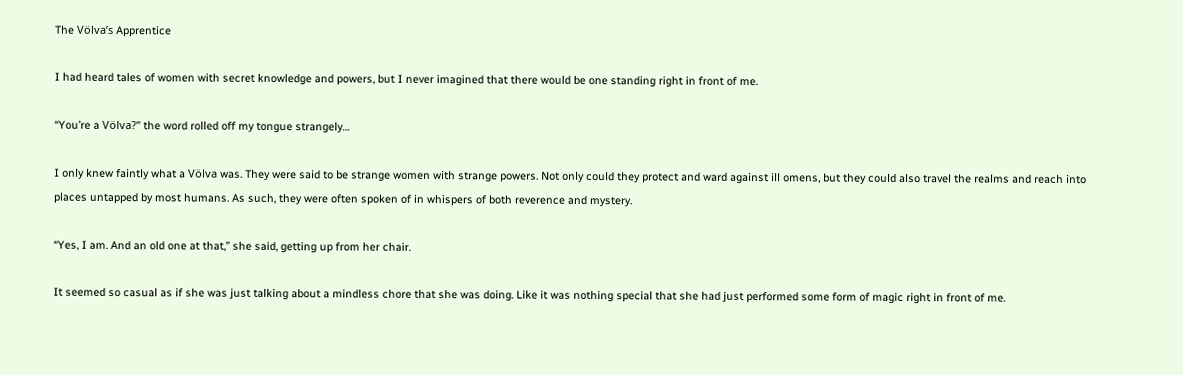The Völva’s Apprentice

I had heard tales of women with secret knowledge and powers, but I never imagined that there would be one standing right in front of me.

“You’re a Völva?” the word rolled off my tongue strangely…

I only knew faintly what a Völva was. They were said to be strange women with strange powers. Not only could they protect and ward against ill omens, but they could also travel the realms and reach into places untapped by most humans. As such, they were often spoken of in whispers of both reverence and mystery.

“Yes, I am. And an old one at that,” she said, getting up from her chair.

It seemed so casual as if she was just talking about a mindless chore that she was doing. Like it was nothing special that she had just performed some form of magic right in front of me.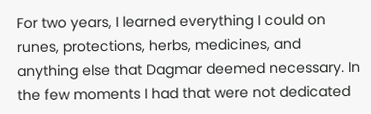For two years, I learned everything I could on runes, protections, herbs, medicines, and anything else that Dagmar deemed necessary. In the few moments I had that were not dedicated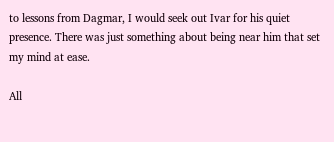to lessons from Dagmar, I would seek out Ivar for his quiet presence. There was just something about being near him that set my mind at ease.

All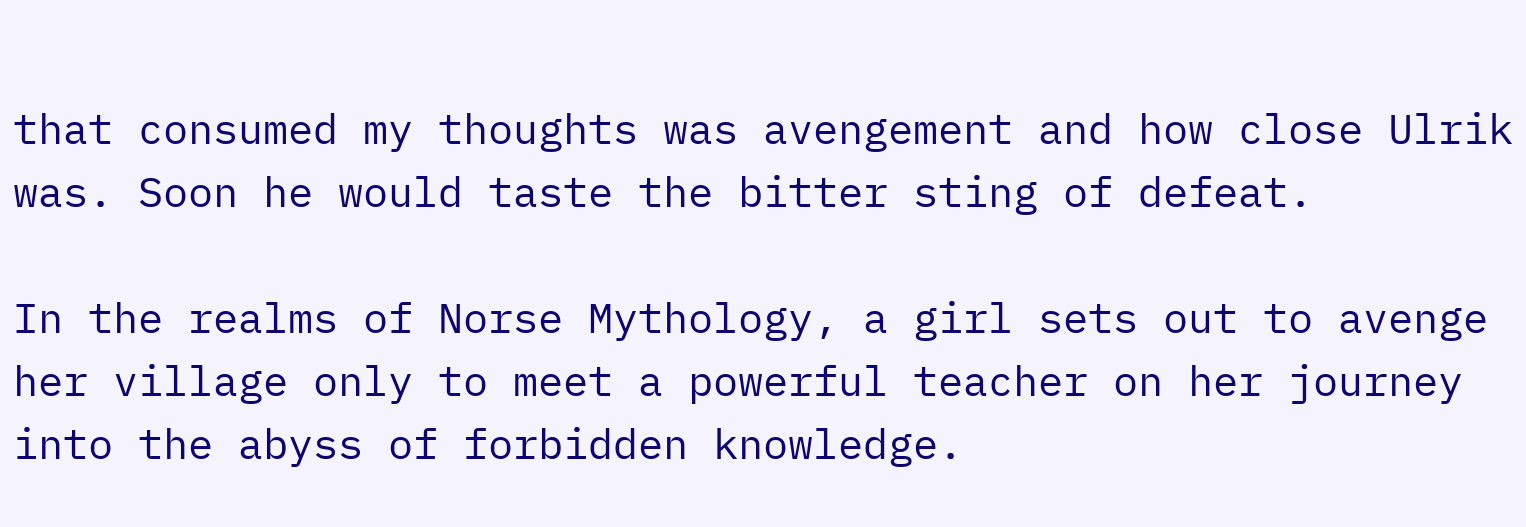that consumed my thoughts was avengement and how close Ulrik was. Soon he would taste the bitter sting of defeat.

In the realms of Norse Mythology, a girl sets out to avenge her village only to meet a powerful teacher on her journey into the abyss of forbidden knowledge.